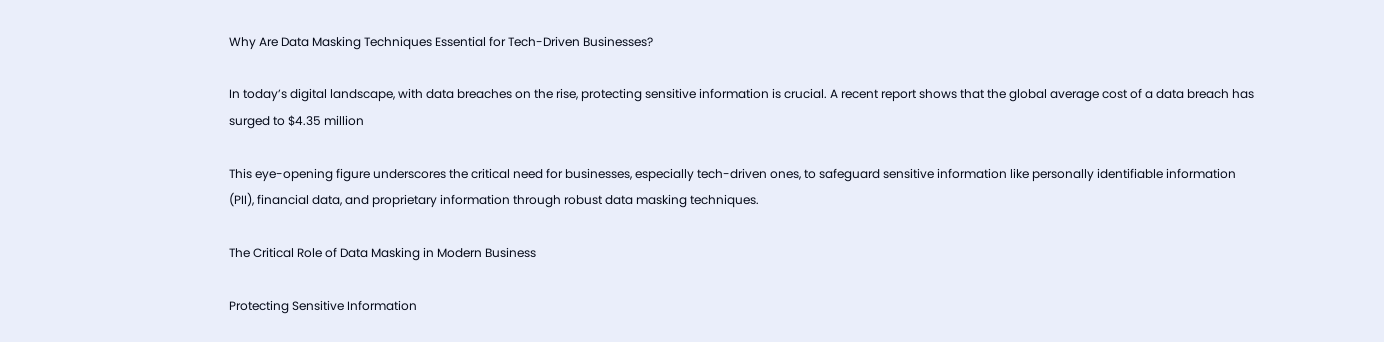Why Are Data Masking Techniques Essential for Tech-Driven Businesses?

In today’s digital landscape, with data breaches on the rise, protecting sensitive information is crucial. A recent report shows that the global average cost of a data breach has surged to $4.35 million

This eye-opening figure underscores the critical need for businesses, especially tech-driven ones, to safeguard sensitive information like personally identifiable information (PII), financial data, and proprietary information through robust data masking techniques.

The Critical Role of Data Masking in Modern Business

Protecting Sensitive Information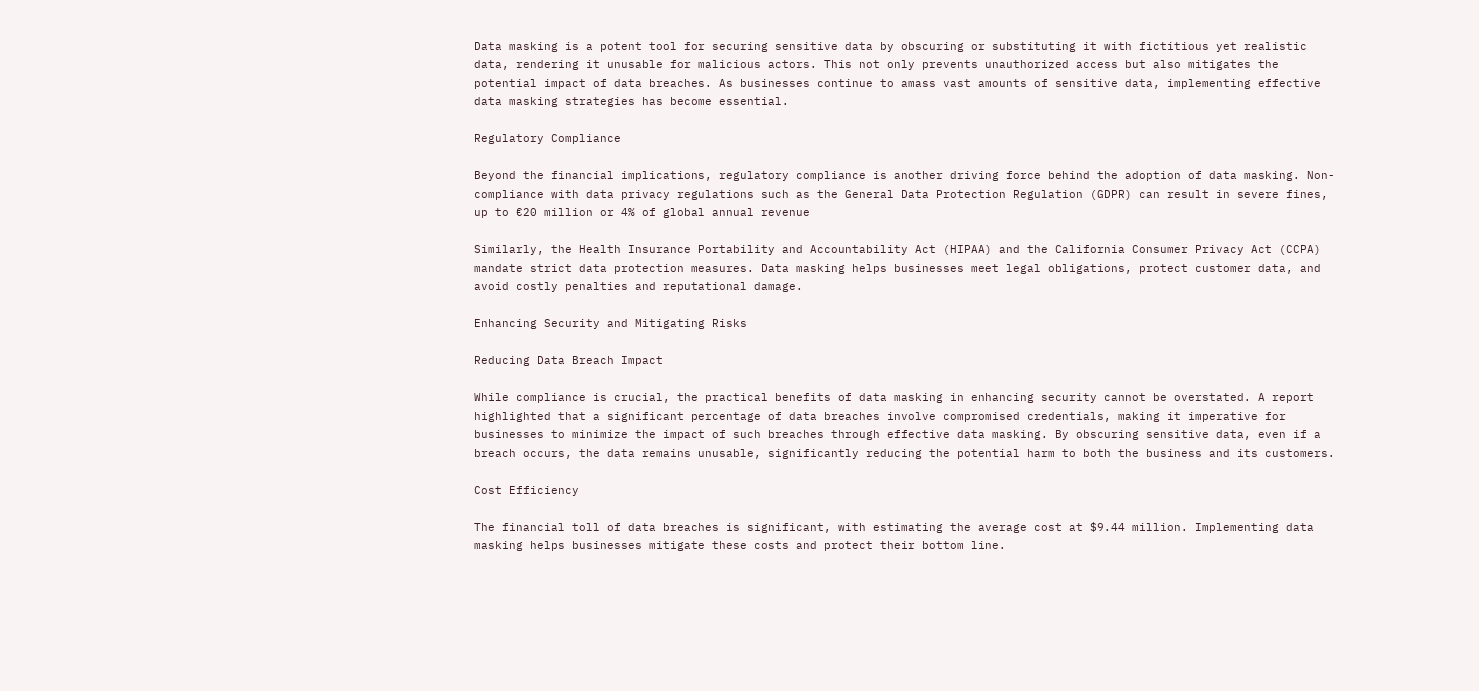Data masking is a potent tool for securing sensitive data by obscuring or substituting it with fictitious yet realistic data, rendering it unusable for malicious actors. This not only prevents unauthorized access but also mitigates the potential impact of data breaches. As businesses continue to amass vast amounts of sensitive data, implementing effective data masking strategies has become essential.

Regulatory Compliance

Beyond the financial implications, regulatory compliance is another driving force behind the adoption of data masking. Non-compliance with data privacy regulations such as the General Data Protection Regulation (GDPR) can result in severe fines, up to €20 million or 4% of global annual revenue

Similarly, the Health Insurance Portability and Accountability Act (HIPAA) and the California Consumer Privacy Act (CCPA) mandate strict data protection measures. Data masking helps businesses meet legal obligations, protect customer data, and avoid costly penalties and reputational damage.

Enhancing Security and Mitigating Risks

Reducing Data Breach Impact

While compliance is crucial, the practical benefits of data masking in enhancing security cannot be overstated. A report highlighted that a significant percentage of data breaches involve compromised credentials, making it imperative for businesses to minimize the impact of such breaches through effective data masking. By obscuring sensitive data, even if a breach occurs, the data remains unusable, significantly reducing the potential harm to both the business and its customers.

Cost Efficiency

The financial toll of data breaches is significant, with estimating the average cost at $9.44 million. Implementing data masking helps businesses mitigate these costs and protect their bottom line.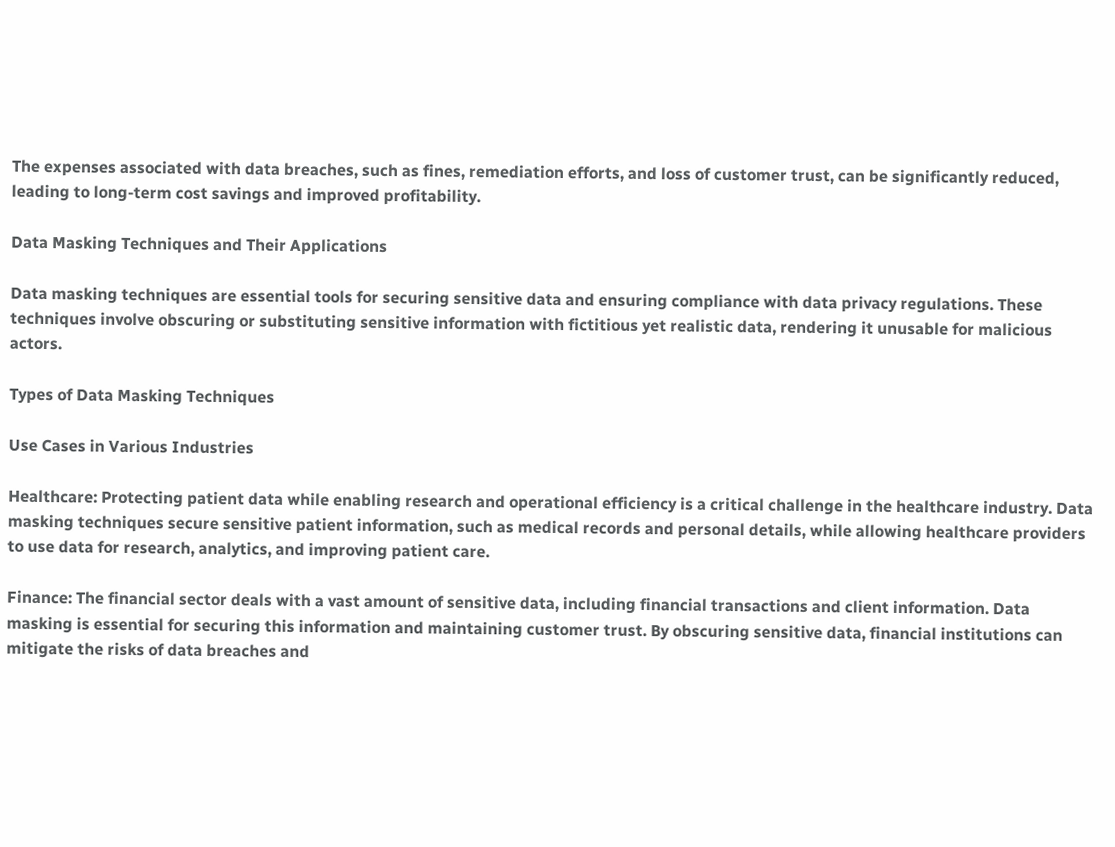The expenses associated with data breaches, such as fines, remediation efforts, and loss of customer trust, can be significantly reduced, leading to long-term cost savings and improved profitability.

Data Masking Techniques and Their Applications

Data masking techniques are essential tools for securing sensitive data and ensuring compliance with data privacy regulations. These techniques involve obscuring or substituting sensitive information with fictitious yet realistic data, rendering it unusable for malicious actors.

Types of Data Masking Techniques

Use Cases in Various Industries

Healthcare: Protecting patient data while enabling research and operational efficiency is a critical challenge in the healthcare industry. Data masking techniques secure sensitive patient information, such as medical records and personal details, while allowing healthcare providers to use data for research, analytics, and improving patient care.

Finance: The financial sector deals with a vast amount of sensitive data, including financial transactions and client information. Data masking is essential for securing this information and maintaining customer trust. By obscuring sensitive data, financial institutions can mitigate the risks of data breaches and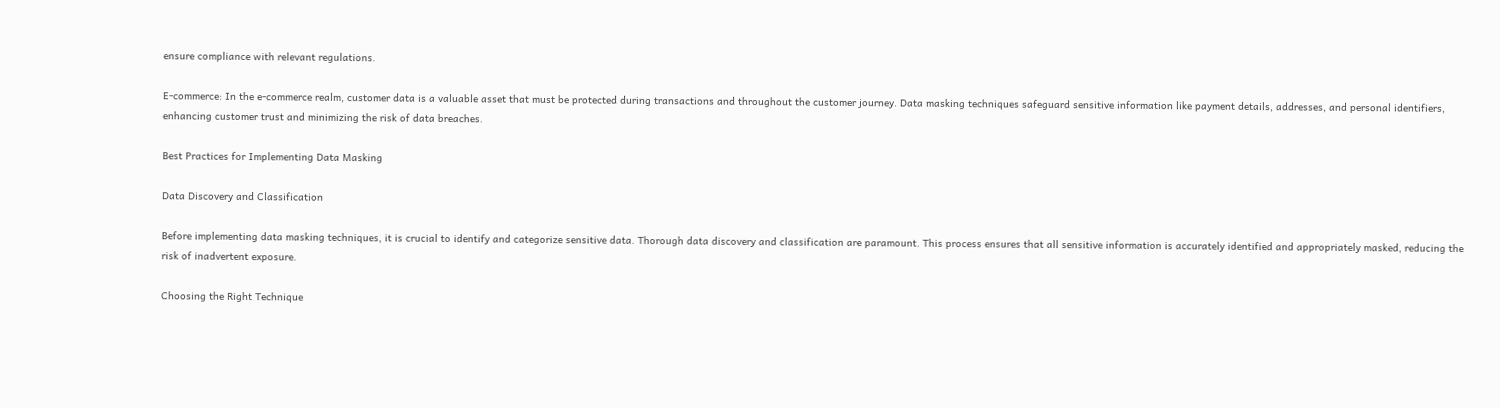ensure compliance with relevant regulations.

E-commerce: In the e-commerce realm, customer data is a valuable asset that must be protected during transactions and throughout the customer journey. Data masking techniques safeguard sensitive information like payment details, addresses, and personal identifiers, enhancing customer trust and minimizing the risk of data breaches.

Best Practices for Implementing Data Masking

Data Discovery and Classification

Before implementing data masking techniques, it is crucial to identify and categorize sensitive data. Thorough data discovery and classification are paramount. This process ensures that all sensitive information is accurately identified and appropriately masked, reducing the risk of inadvertent exposure.

Choosing the Right Technique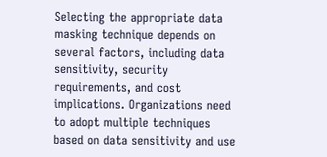Selecting the appropriate data masking technique depends on several factors, including data sensitivity, security requirements, and cost implications. Organizations need to adopt multiple techniques based on data sensitivity and use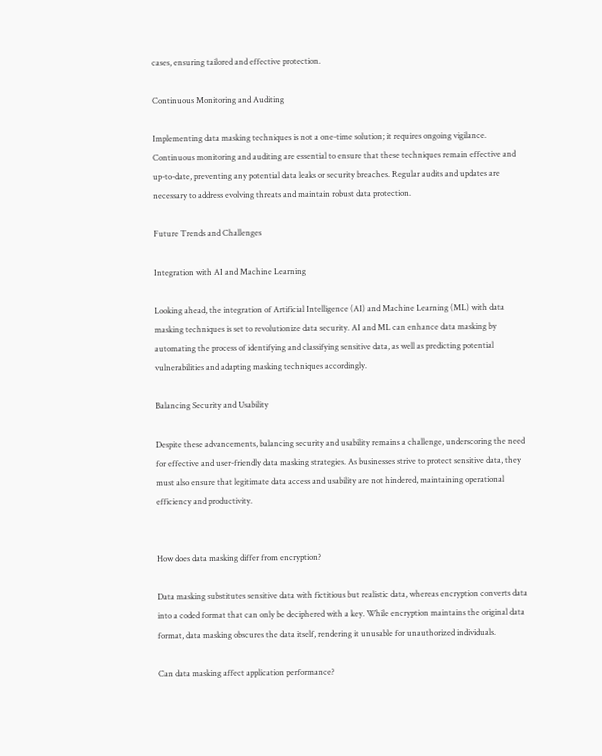cases, ensuring tailored and effective protection.

Continuous Monitoring and Auditing

Implementing data masking techniques is not a one-time solution; it requires ongoing vigilance. Continuous monitoring and auditing are essential to ensure that these techniques remain effective and up-to-date, preventing any potential data leaks or security breaches. Regular audits and updates are necessary to address evolving threats and maintain robust data protection.

Future Trends and Challenges

Integration with AI and Machine Learning

Looking ahead, the integration of Artificial Intelligence (AI) and Machine Learning (ML) with data masking techniques is set to revolutionize data security. AI and ML can enhance data masking by automating the process of identifying and classifying sensitive data, as well as predicting potential vulnerabilities and adapting masking techniques accordingly.

Balancing Security and Usability

Despite these advancements, balancing security and usability remains a challenge, underscoring the need for effective and user-friendly data masking strategies. As businesses strive to protect sensitive data, they must also ensure that legitimate data access and usability are not hindered, maintaining operational efficiency and productivity.


How does data masking differ from encryption?

Data masking substitutes sensitive data with fictitious but realistic data, whereas encryption converts data into a coded format that can only be deciphered with a key. While encryption maintains the original data format, data masking obscures the data itself, rendering it unusable for unauthorized individuals.

Can data masking affect application performance?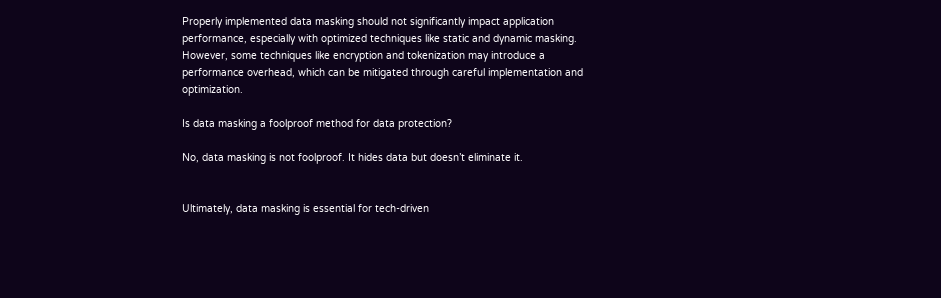Properly implemented data masking should not significantly impact application performance, especially with optimized techniques like static and dynamic masking. However, some techniques like encryption and tokenization may introduce a performance overhead, which can be mitigated through careful implementation and optimization.

Is data masking a foolproof method for data protection?

No, data masking is not foolproof. It hides data but doesn’t eliminate it.


Ultimately, data masking is essential for tech-driven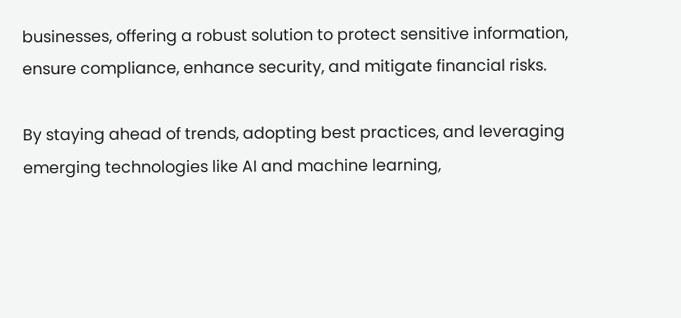businesses, offering a robust solution to protect sensitive information, ensure compliance, enhance security, and mitigate financial risks.

By staying ahead of trends, adopting best practices, and leveraging emerging technologies like AI and machine learning,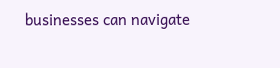businesses can navigate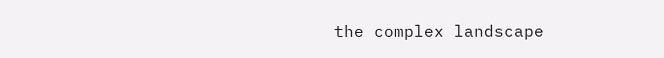the complex landscape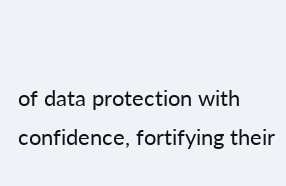of data protection with confidence, fortifying their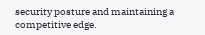security posture and maintaining a competitive edge.